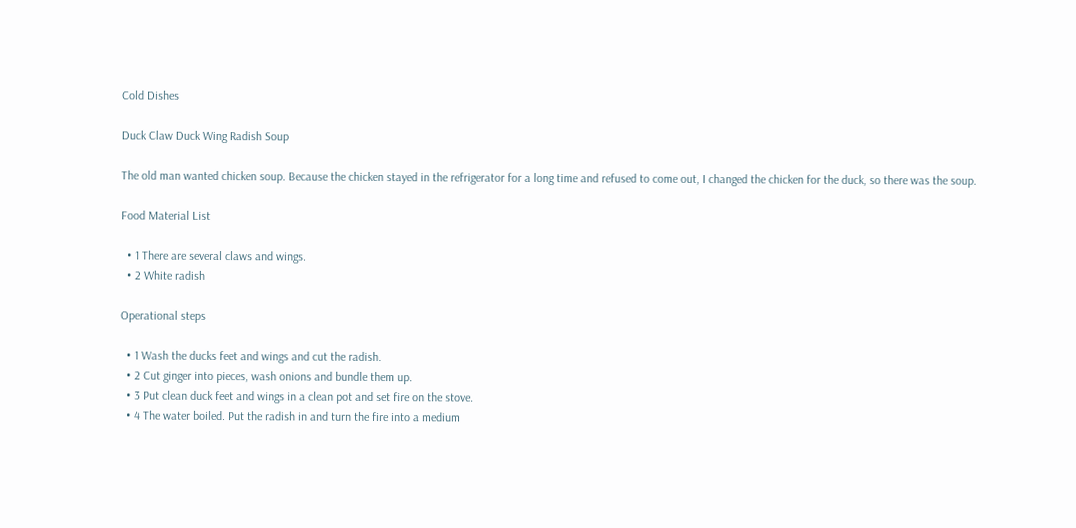Cold Dishes

Duck Claw Duck Wing Radish Soup

The old man wanted chicken soup. Because the chicken stayed in the refrigerator for a long time and refused to come out, I changed the chicken for the duck, so there was the soup.

Food Material List

  • 1 There are several claws and wings.
  • 2 White radish

Operational steps

  • 1 Wash the ducks feet and wings and cut the radish.
  • 2 Cut ginger into pieces, wash onions and bundle them up.
  • 3 Put clean duck feet and wings in a clean pot and set fire on the stove.
  • 4 The water boiled. Put the radish in and turn the fire into a medium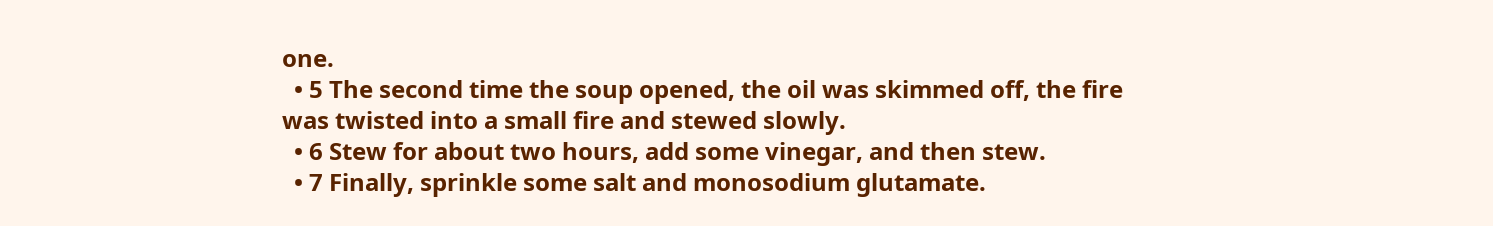one.
  • 5 The second time the soup opened, the oil was skimmed off, the fire was twisted into a small fire and stewed slowly.
  • 6 Stew for about two hours, add some vinegar, and then stew.
  • 7 Finally, sprinkle some salt and monosodium glutamate.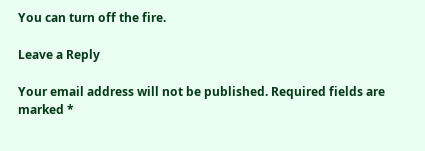You can turn off the fire.

Leave a Reply

Your email address will not be published. Required fields are marked *